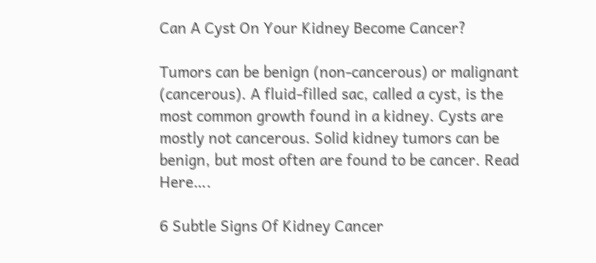Can A Cyst On Your Kidney Become Cancer?

Tumors can be benign (non-cancerous) or malignant (cancerous). A fluid-filled sac, called a cyst, is the most common growth found in a kidney. Cysts are mostly not cancerous. Solid kidney tumors can be benign, but most often are found to be cancer. Read Here….

6 Subtle Signs Of Kidney Cancer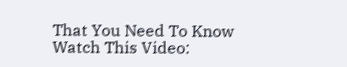That You Need To Know Watch This Video: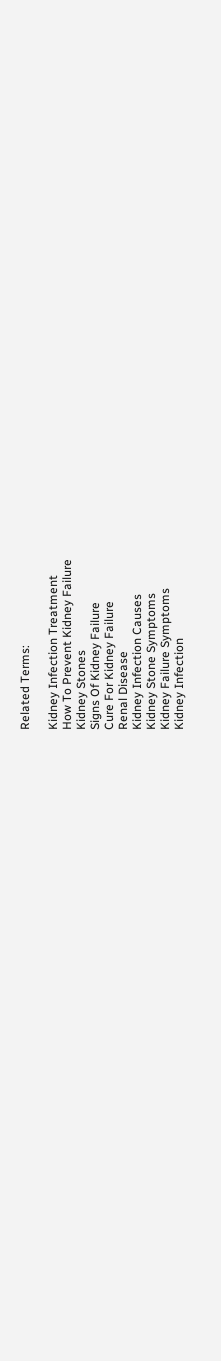Related Terms:

Kidney Infection Treatment
How To Prevent Kidney Failure
Kidney Stones
Signs Of Kidney Failure
Cure For Kidney Failure
Renal Disease
Kidney Infection Causes
Kidney Stone Symptoms
Kidney Failure Symptoms
Kidney Infection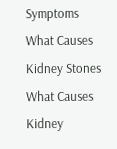Symptoms
What Causes Kidney Stones
What Causes Kidney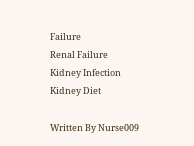Failure
Renal Failure
Kidney Infection
Kidney Diet

Written By Nurse009